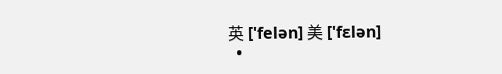英 ['felən] 美 ['fɛlən]
  •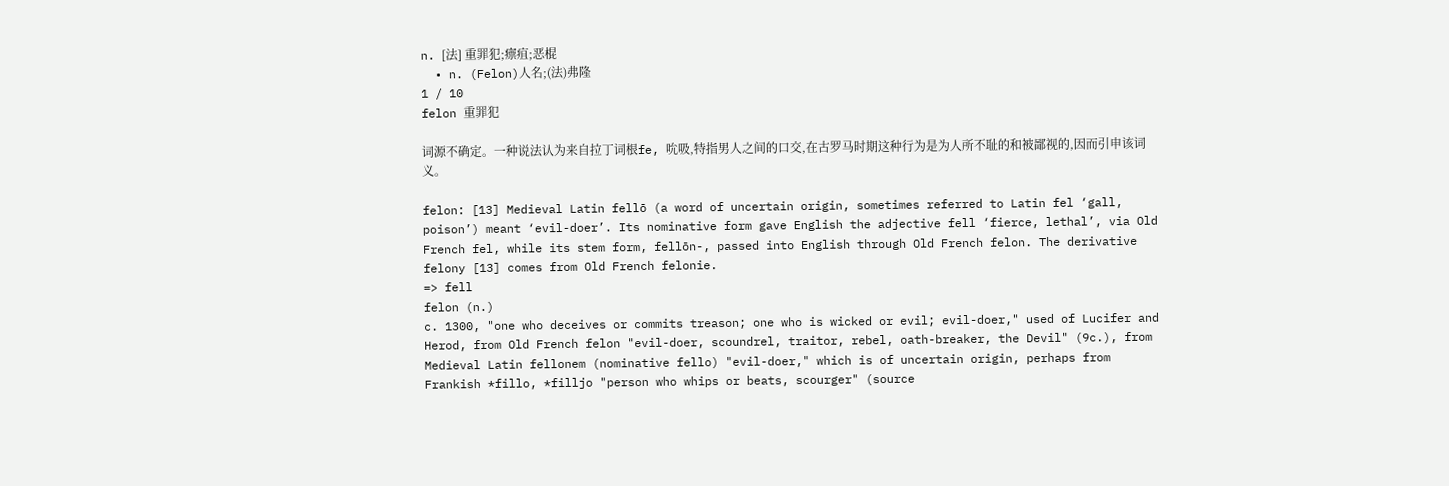n. [法] 重罪犯;瘭疽;恶棍
  • n. (Felon)人名;(法)弗隆
1 / 10
felon 重罪犯

词源不确定。一种说法认为来自拉丁词根fe, 吮吸,特指男人之间的口交,在古罗马时期这种行为是为人所不耻的和被鄙视的,因而引申该词义。

felon: [13] Medieval Latin fellō (a word of uncertain origin, sometimes referred to Latin fel ‘gall, poison’) meant ‘evil-doer’. Its nominative form gave English the adjective fell ‘fierce, lethal’, via Old French fel, while its stem form, fellōn-, passed into English through Old French felon. The derivative felony [13] comes from Old French felonie.
=> fell
felon (n.)
c. 1300, "one who deceives or commits treason; one who is wicked or evil; evil-doer," used of Lucifer and Herod, from Old French felon "evil-doer, scoundrel, traitor, rebel, oath-breaker, the Devil" (9c.), from Medieval Latin fellonem (nominative fello) "evil-doer," which is of uncertain origin, perhaps from Frankish *fillo, *filljo "person who whips or beats, scourger" (source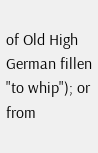of Old High German fillen "to whip"); or from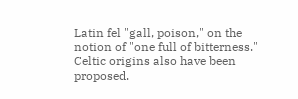Latin fel "gall, poison," on the notion of "one full of bitterness." Celtic origins also have been proposed.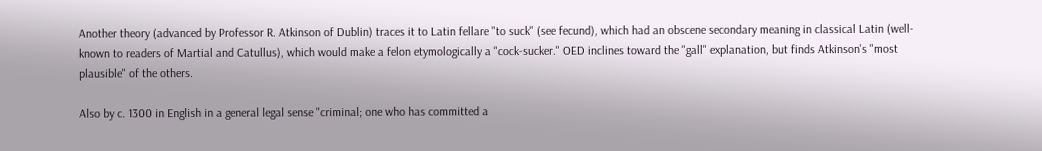Another theory (advanced by Professor R. Atkinson of Dublin) traces it to Latin fellare "to suck" (see fecund), which had an obscene secondary meaning in classical Latin (well-known to readers of Martial and Catullus), which would make a felon etymologically a "cock-sucker." OED inclines toward the "gall" explanation, but finds Atkinson's "most plausible" of the others.

Also by c. 1300 in English in a general legal sense "criminal; one who has committed a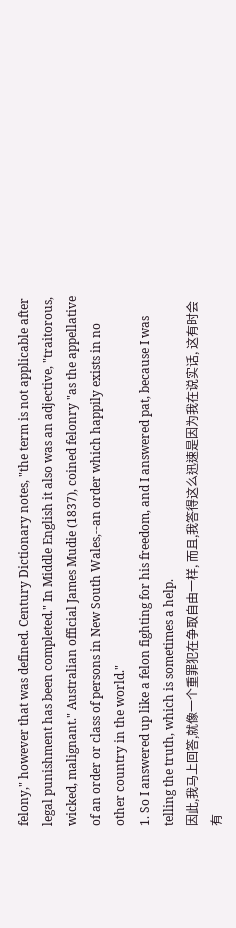felony," however that was defined. Century Dictionary notes, "the term is not applicable after legal punishment has been completed." In Middle English it also was an adjective, "traitorous, wicked, malignant." Australian official James Mudie (1837), coined felonry "as the appellative of an order or class of persons in New South Wales,--an order which happily exists in no other country in the world."
1. So I answered up like a felon fighting for his freedom, and I answered pat, because I was telling the truth, which is sometimes a help.
因此,我马上回答,就像一个重罪犯在争取自由一样, 而且,我答得这么迅速是因为我在说实话, 这有时会有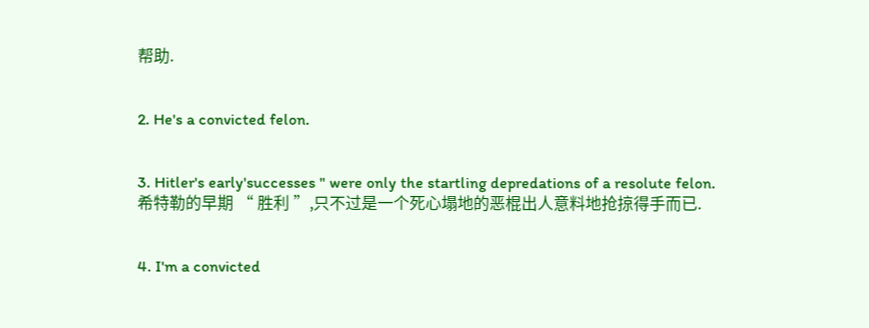帮助.


2. He's a convicted felon.


3. Hitler's early'successes " were only the startling depredations of a resolute felon.
希特勒的早期 “ 胜利 ”,只不过是一个死心塌地的恶棍出人意料地抢掠得手而已.


4. I'm a convicted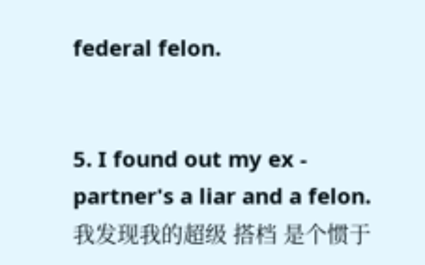federal felon.


5. I found out my ex - partner's a liar and a felon.
我发现我的超级 搭档 是个惯于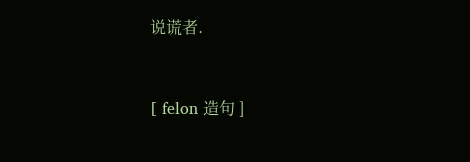说谎者.


[ felon 造句 ]